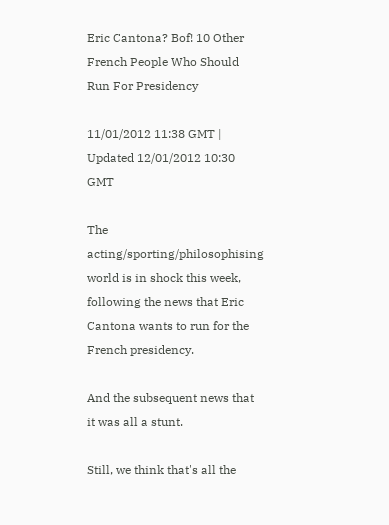Eric Cantona? Bof! 10 Other French People Who Should Run For Presidency

11/01/2012 11:38 GMT | Updated 12/01/2012 10:30 GMT

The acting/sporting/philosophising world is in shock this week, following the news that Eric Cantona wants to run for the French presidency.

And the subsequent news that it was all a stunt.

Still, we think that's all the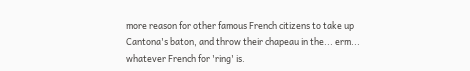more reason for other famous French citizens to take up Cantona's baton, and throw their chapeau in the... erm... whatever French for 'ring' is.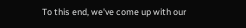To this end, we've come up with our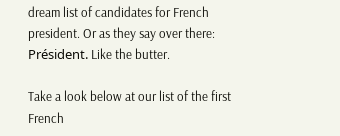dream list of candidates for French president. Or as they say over there: Président. Like the butter.

Take a look below at our list of the first French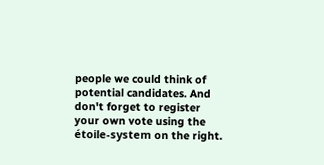people we could think of potential candidates. And don't forget to register your own vote using the étoile-system on the right.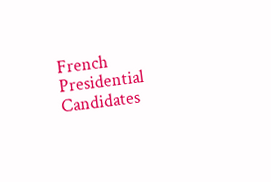French Presidential Candidates